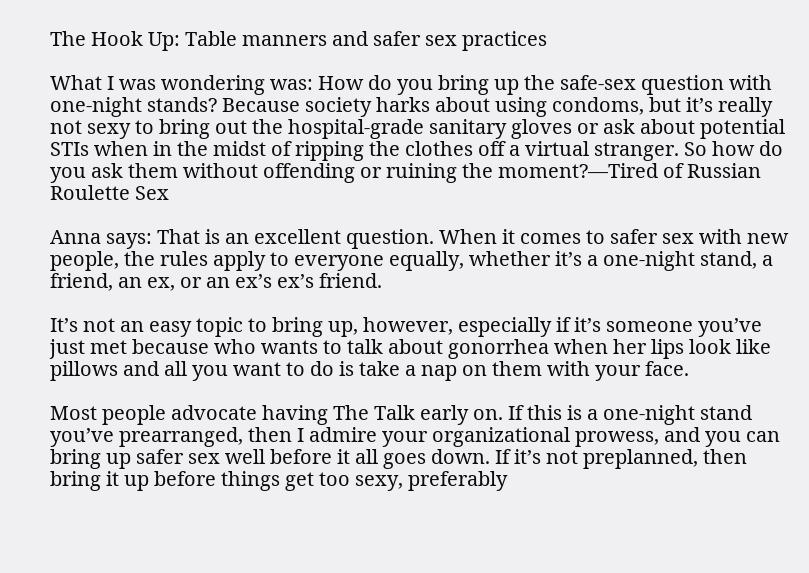The Hook Up: Table manners and safer sex practices

What I was wondering was: How do you bring up the safe-sex question with one-night stands? Because society harks about using condoms, but it’s really not sexy to bring out the hospital-grade sanitary gloves or ask about potential STIs when in the midst of ripping the clothes off a virtual stranger. So how do you ask them without offending or ruining the moment?—Tired of Russian Roulette Sex

Anna says: That is an excellent question. When it comes to safer sex with new people, the rules apply to everyone equally, whether it’s a one-night stand, a friend, an ex, or an ex’s ex’s friend.

It’s not an easy topic to bring up, however, especially if it’s someone you’ve just met because who wants to talk about gonorrhea when her lips look like pillows and all you want to do is take a nap on them with your face.

Most people advocate having The Talk early on. If this is a one-night stand you’ve prearranged, then I admire your organizational prowess, and you can bring up safer sex well before it all goes down. If it’s not preplanned, then bring it up before things get too sexy, preferably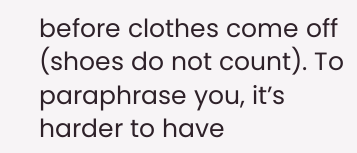before clothes come off (shoes do not count). To paraphrase you, it’s harder to have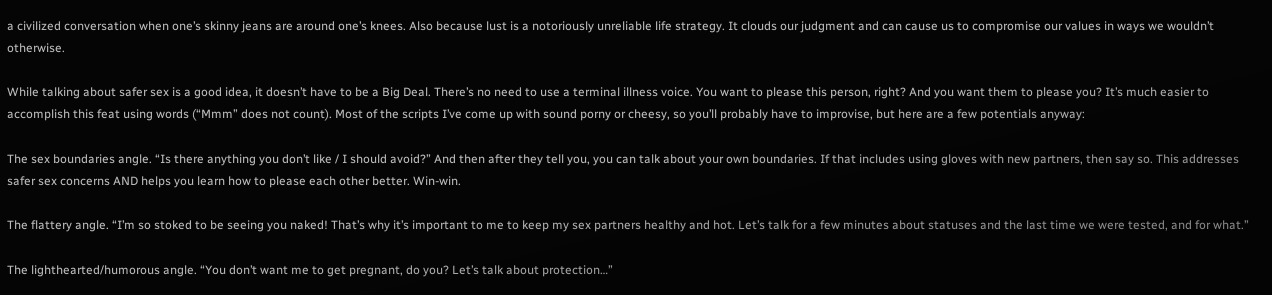a civilized conversation when one’s skinny jeans are around one’s knees. Also because lust is a notoriously unreliable life strategy. It clouds our judgment and can cause us to compromise our values in ways we wouldn’t otherwise.

While talking about safer sex is a good idea, it doesn’t have to be a Big Deal. There’s no need to use a terminal illness voice. You want to please this person, right? And you want them to please you? It’s much easier to accomplish this feat using words (“Mmm” does not count). Most of the scripts I’ve come up with sound porny or cheesy, so you’ll probably have to improvise, but here are a few potentials anyway:

The sex boundaries angle. “Is there anything you don’t like / I should avoid?” And then after they tell you, you can talk about your own boundaries. If that includes using gloves with new partners, then say so. This addresses safer sex concerns AND helps you learn how to please each other better. Win-win.

The flattery angle. “I’m so stoked to be seeing you naked! That’s why it’s important to me to keep my sex partners healthy and hot. Let’s talk for a few minutes about statuses and the last time we were tested, and for what.”

The lighthearted/humorous angle. “You don’t want me to get pregnant, do you? Let’s talk about protection…”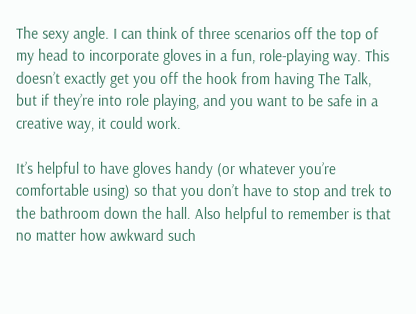The sexy angle. I can think of three scenarios off the top of my head to incorporate gloves in a fun, role-playing way. This doesn’t exactly get you off the hook from having The Talk, but if they’re into role playing, and you want to be safe in a creative way, it could work.

It’s helpful to have gloves handy (or whatever you’re comfortable using) so that you don’t have to stop and trek to the bathroom down the hall. Also helpful to remember is that no matter how awkward such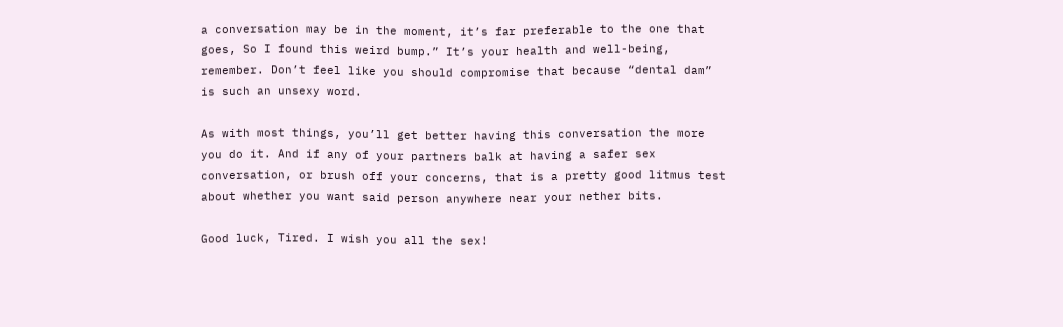a conversation may be in the moment, it’s far preferable to the one that goes, So I found this weird bump.” It’s your health and well-being, remember. Don’t feel like you should compromise that because “dental dam” is such an unsexy word.

As with most things, you’ll get better having this conversation the more you do it. And if any of your partners balk at having a safer sex conversation, or brush off your concerns, that is a pretty good litmus test about whether you want said person anywhere near your nether bits.

Good luck, Tired. I wish you all the sex!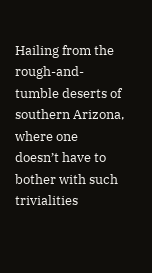Hailing from the rough-and-tumble deserts of southern Arizona, where one doesn’t have to bother with such trivialities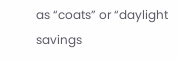as “coats” or “daylight savings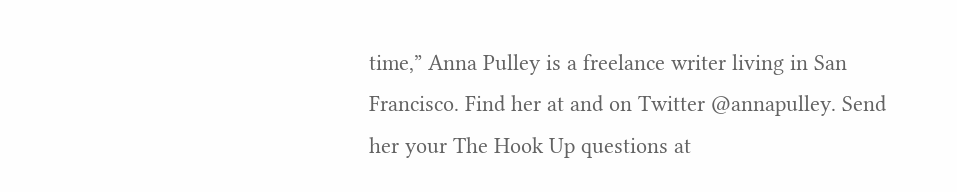time,” Anna Pulley is a freelance writer living in San Francisco. Find her at and on Twitter @annapulley. Send her your The Hook Up questions at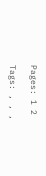Pages: 1 2

Tags: , , ,